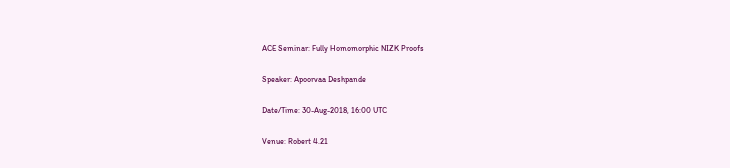ACE Seminar: Fully Homomorphic NIZK Proofs

Speaker: Apoorvaa Deshpande

Date/Time: 30-Aug-2018, 16:00 UTC

Venue: Robert 4.21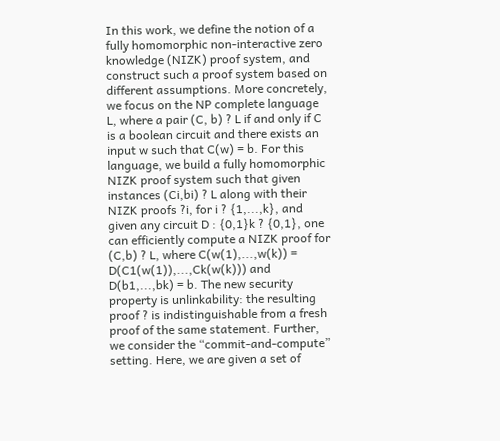In this work, we define the notion of a fully homomorphic non-interactive zero knowledge (NIZK) proof system, and construct such a proof system based on different assumptions. More concretely, we focus on the NP complete language L, where a pair (C, b) ? L if and only if C is a boolean circuit and there exists an input w such that C(w) = b. For this language, we build a fully homomorphic NIZK proof system such that given instances (Ci,bi) ? L along with their NIZK proofs ?i, for i ? {1,...,k}, and given any circuit D : {0,1}k ? {0,1}, one can efficiently compute a NIZK proof for (C,b) ? L, where C(w(1),...,w(k)) = D(C1(w(1)),...,Ck(w(k))) and D(b1,...,bk) = b. The new security property is unlinkability: the resulting proof ? is indistinguishable from a fresh proof of the same statement. Further, we consider the “commit-and-compute” setting. Here, we are given a set of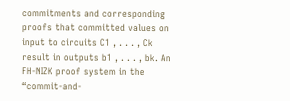commitments and corresponding proofs that committed values on input to circuits C1 , . . . , Ck result in outputs b1 , . . . , bk. An FH-NIZK proof system in the “commit-and-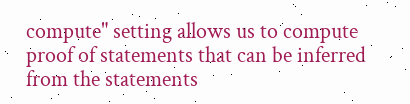compute" setting allows us to compute proof of statements that can be inferred from the statements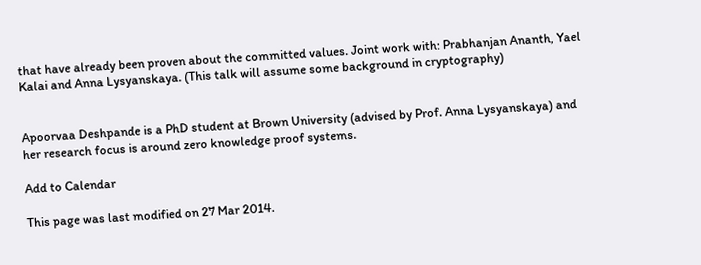that have already been proven about the committed values. Joint work with: Prabhanjan Ananth, Yael Kalai and Anna Lysyanskaya. (This talk will assume some background in cryptography)


Apoorvaa Deshpande is a PhD student at Brown University (advised by Prof. Anna Lysyanskaya) and her research focus is around zero knowledge proof systems.

Add to Calendar

This page was last modified on 27 Mar 2014.